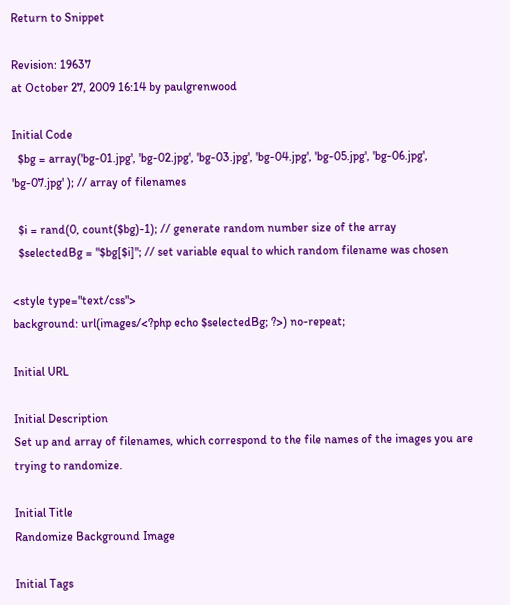Return to Snippet

Revision: 19637
at October 27, 2009 16:14 by paulgrenwood

Initial Code
  $bg = array('bg-01.jpg', 'bg-02.jpg', 'bg-03.jpg', 'bg-04.jpg', 'bg-05.jpg', 'bg-06.jpg', 'bg-07.jpg' ); // array of filenames

  $i = rand(0, count($bg)-1); // generate random number size of the array
  $selectedBg = "$bg[$i]"; // set variable equal to which random filename was chosen

<style type="text/css">
background: url(images/<?php echo $selectedBg; ?>) no-repeat;

Initial URL

Initial Description
Set up and array of filenames, which correspond to the file names of the images you are trying to randomize.

Initial Title
Randomize Background Image

Initial Tags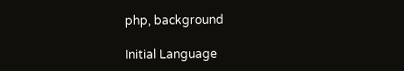php, background

Initial Language